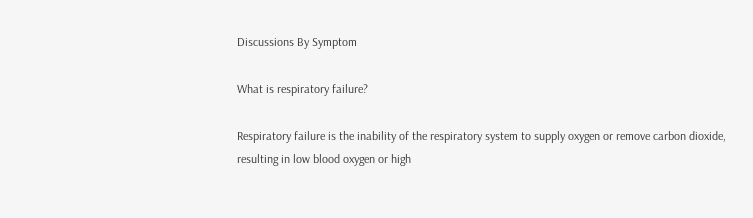Discussions By Symptom

What is respiratory failure?

Respiratory failure is the inability of the respiratory system to supply oxygen or remove carbon dioxide, resulting in low blood oxygen or high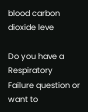blood carbon dioxide leve

Do you have a Respiratory Failure question or want to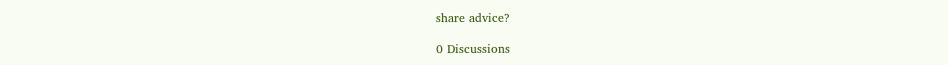share advice?

0 Discussions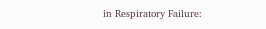in Respiratory Failure: